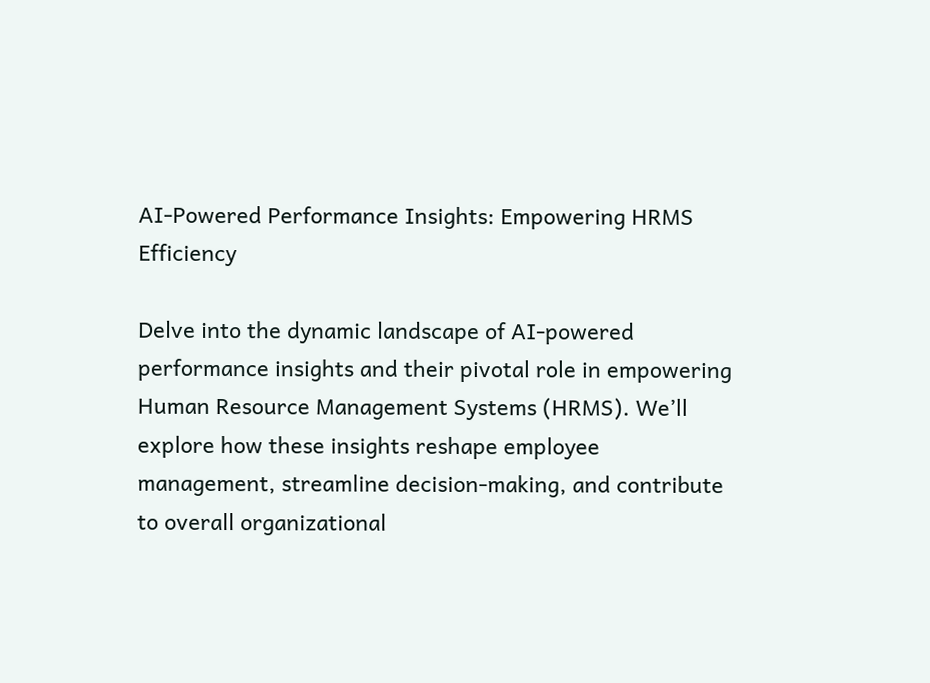AI-Powered Performance Insights: Empowering HRMS Efficiency

Delve into the dynamic landscape of AI-powered performance insights and their pivotal role in empowering Human Resource Management Systems (HRMS). We’ll explore how these insights reshape employee management, streamline decision-making, and contribute to overall organizational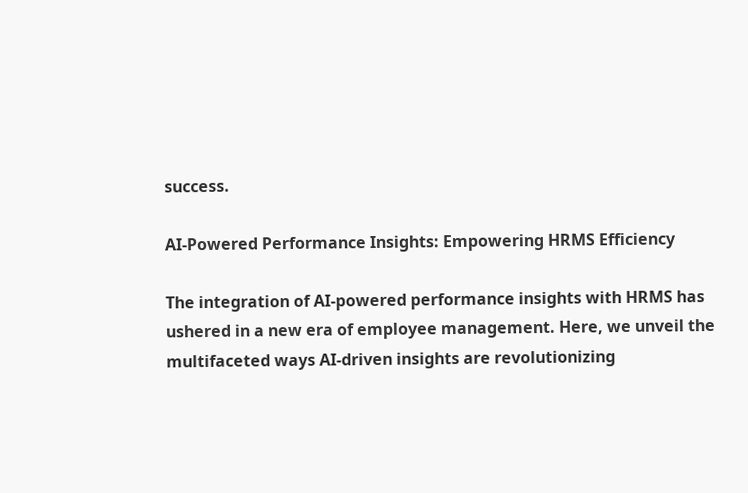success.

AI-Powered Performance Insights: Empowering HRMS Efficiency

The integration of AI-powered performance insights with HRMS has ushered in a new era of employee management. Here, we unveil the multifaceted ways AI-driven insights are revolutionizing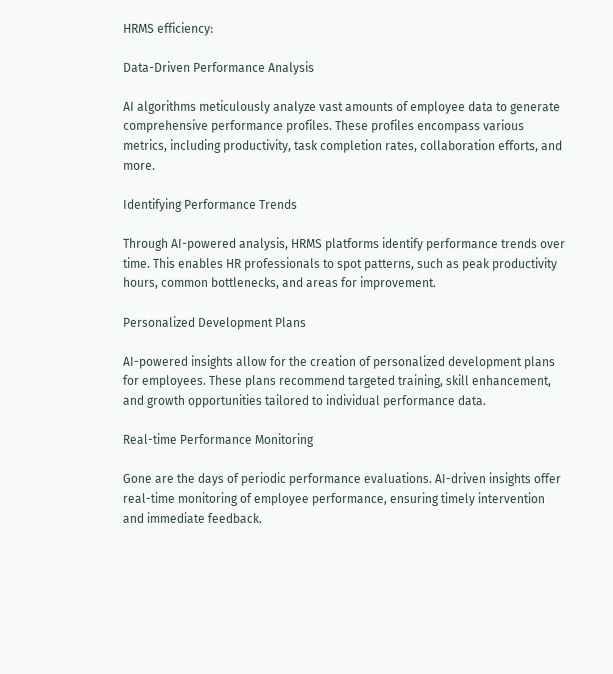HRMS efficiency:

Data-Driven Performance Analysis

AI algorithms meticulously analyze vast amounts of employee data to generate comprehensive performance profiles. These profiles encompass various metrics, including productivity, task completion rates, collaboration efforts, and more.

Identifying Performance Trends

Through AI-powered analysis, HRMS platforms identify performance trends over time. This enables HR professionals to spot patterns, such as peak productivity hours, common bottlenecks, and areas for improvement.

Personalized Development Plans

AI-powered insights allow for the creation of personalized development plans for employees. These plans recommend targeted training, skill enhancement, and growth opportunities tailored to individual performance data.

Real-time Performance Monitoring

Gone are the days of periodic performance evaluations. AI-driven insights offer real-time monitoring of employee performance, ensuring timely intervention and immediate feedback.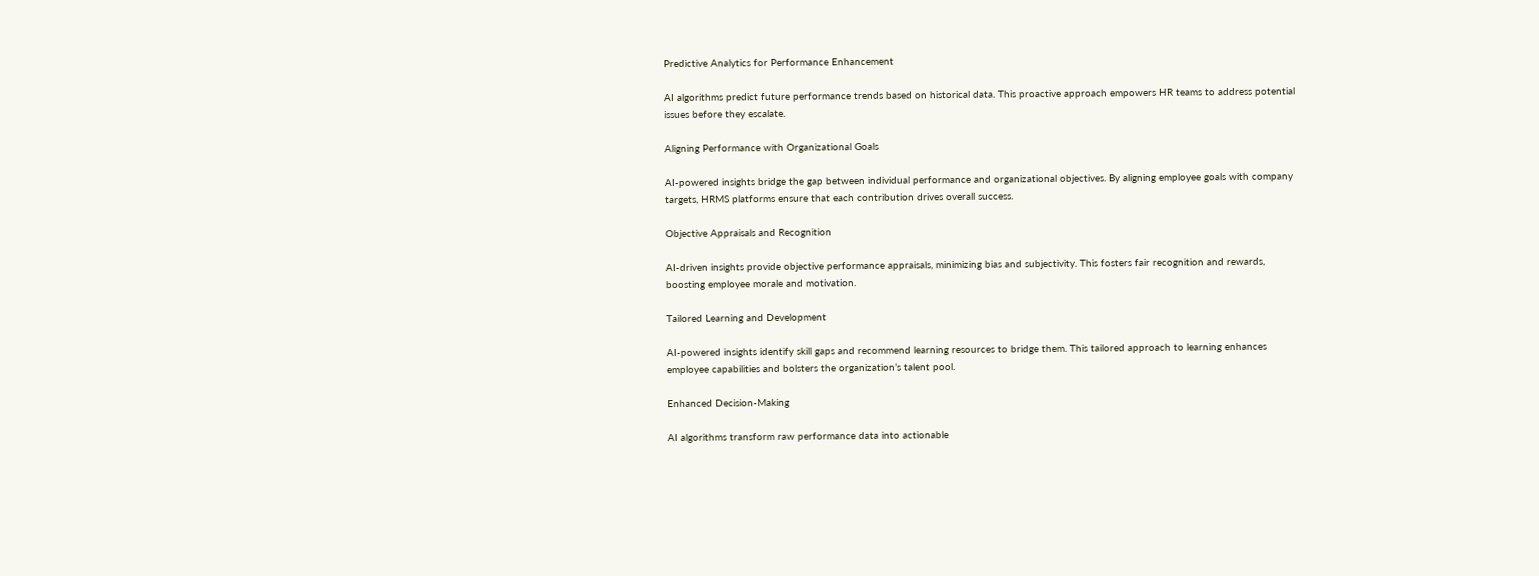Predictive Analytics for Performance Enhancement

AI algorithms predict future performance trends based on historical data. This proactive approach empowers HR teams to address potential issues before they escalate.

Aligning Performance with Organizational Goals

AI-powered insights bridge the gap between individual performance and organizational objectives. By aligning employee goals with company targets, HRMS platforms ensure that each contribution drives overall success.

Objective Appraisals and Recognition

AI-driven insights provide objective performance appraisals, minimizing bias and subjectivity. This fosters fair recognition and rewards, boosting employee morale and motivation.

Tailored Learning and Development

AI-powered insights identify skill gaps and recommend learning resources to bridge them. This tailored approach to learning enhances employee capabilities and bolsters the organization’s talent pool.

Enhanced Decision-Making

AI algorithms transform raw performance data into actionable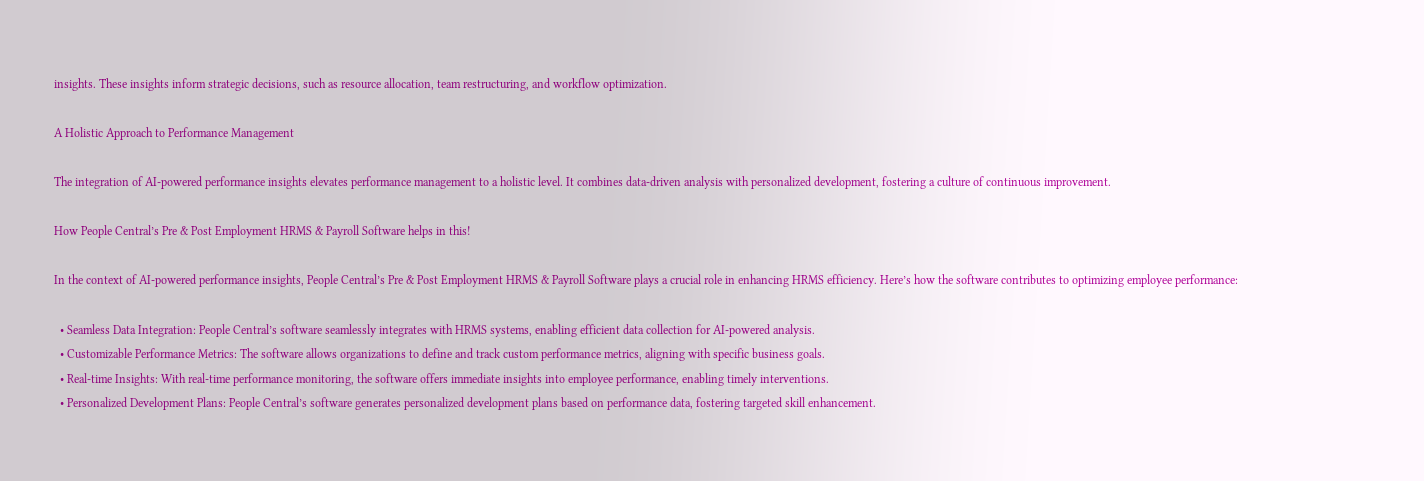insights. These insights inform strategic decisions, such as resource allocation, team restructuring, and workflow optimization.

A Holistic Approach to Performance Management

The integration of AI-powered performance insights elevates performance management to a holistic level. It combines data-driven analysis with personalized development, fostering a culture of continuous improvement.

How People Central’s Pre & Post Employment HRMS & Payroll Software helps in this!

In the context of AI-powered performance insights, People Central’s Pre & Post Employment HRMS & Payroll Software plays a crucial role in enhancing HRMS efficiency. Here’s how the software contributes to optimizing employee performance:

  • Seamless Data Integration: People Central’s software seamlessly integrates with HRMS systems, enabling efficient data collection for AI-powered analysis.
  • Customizable Performance Metrics: The software allows organizations to define and track custom performance metrics, aligning with specific business goals.
  • Real-time Insights: With real-time performance monitoring, the software offers immediate insights into employee performance, enabling timely interventions.
  • Personalized Development Plans: People Central’s software generates personalized development plans based on performance data, fostering targeted skill enhancement.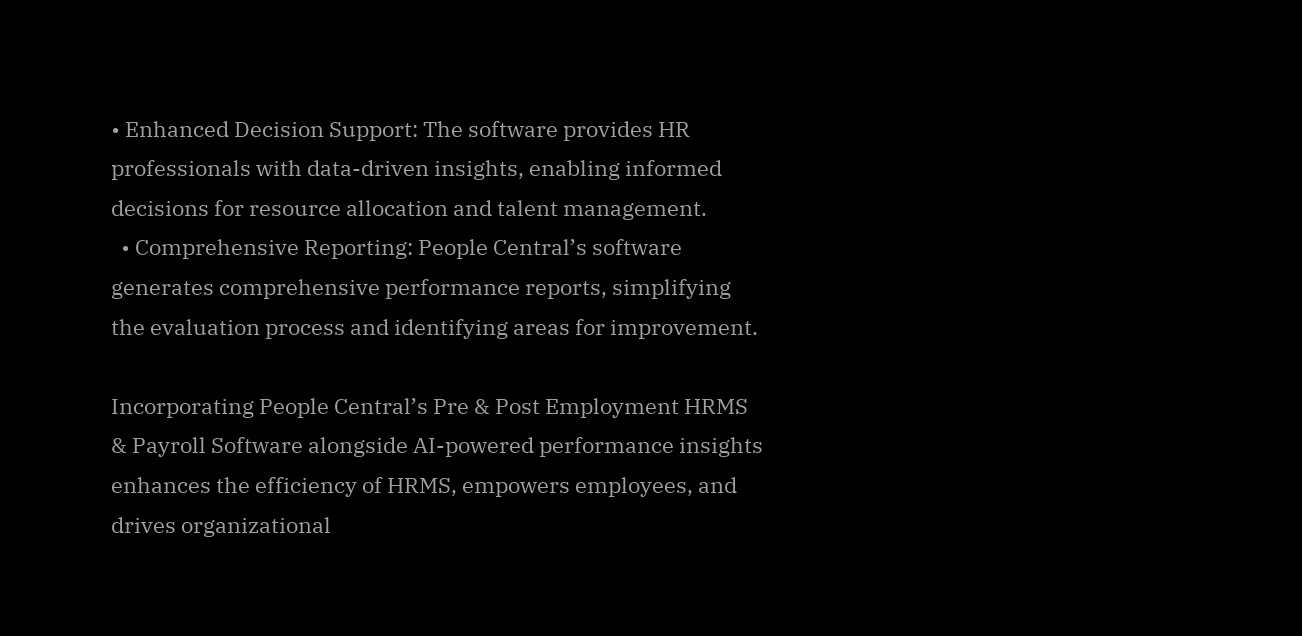• Enhanced Decision Support: The software provides HR professionals with data-driven insights, enabling informed decisions for resource allocation and talent management.
  • Comprehensive Reporting: People Central’s software generates comprehensive performance reports, simplifying the evaluation process and identifying areas for improvement.

Incorporating People Central’s Pre & Post Employment HRMS & Payroll Software alongside AI-powered performance insights enhances the efficiency of HRMS, empowers employees, and drives organizational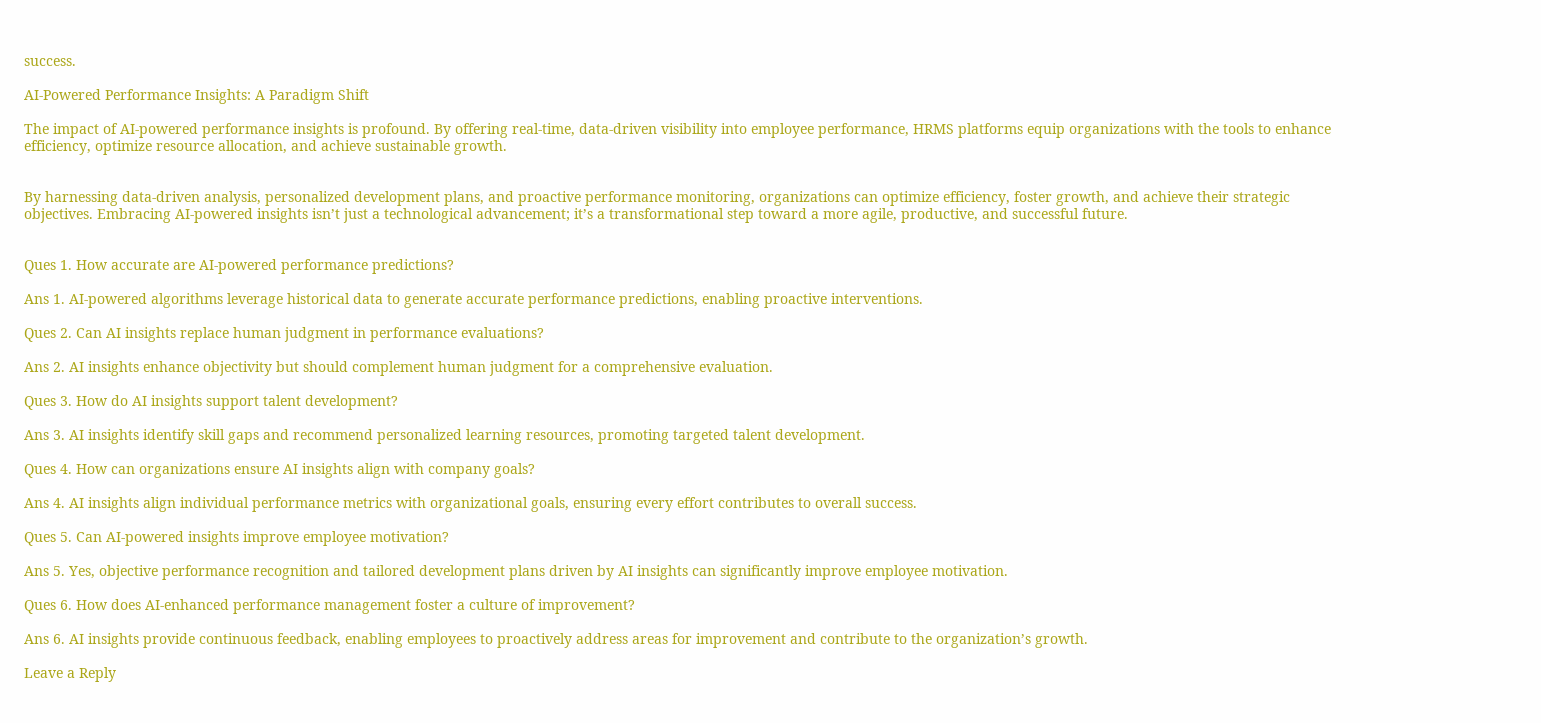success.

AI-Powered Performance Insights: A Paradigm Shift

The impact of AI-powered performance insights is profound. By offering real-time, data-driven visibility into employee performance, HRMS platforms equip organizations with the tools to enhance efficiency, optimize resource allocation, and achieve sustainable growth.


By harnessing data-driven analysis, personalized development plans, and proactive performance monitoring, organizations can optimize efficiency, foster growth, and achieve their strategic objectives. Embracing AI-powered insights isn’t just a technological advancement; it’s a transformational step toward a more agile, productive, and successful future.


Ques 1. How accurate are AI-powered performance predictions?

Ans 1. AI-powered algorithms leverage historical data to generate accurate performance predictions, enabling proactive interventions.

Ques 2. Can AI insights replace human judgment in performance evaluations?

Ans 2. AI insights enhance objectivity but should complement human judgment for a comprehensive evaluation.

Ques 3. How do AI insights support talent development?

Ans 3. AI insights identify skill gaps and recommend personalized learning resources, promoting targeted talent development.

Ques 4. How can organizations ensure AI insights align with company goals?

Ans 4. AI insights align individual performance metrics with organizational goals, ensuring every effort contributes to overall success.

Ques 5. Can AI-powered insights improve employee motivation?

Ans 5. Yes, objective performance recognition and tailored development plans driven by AI insights can significantly improve employee motivation.

Ques 6. How does AI-enhanced performance management foster a culture of improvement?

Ans 6. AI insights provide continuous feedback, enabling employees to proactively address areas for improvement and contribute to the organization’s growth.

Leave a Reply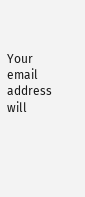Your email address will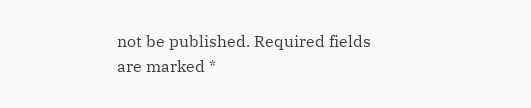not be published. Required fields are marked *